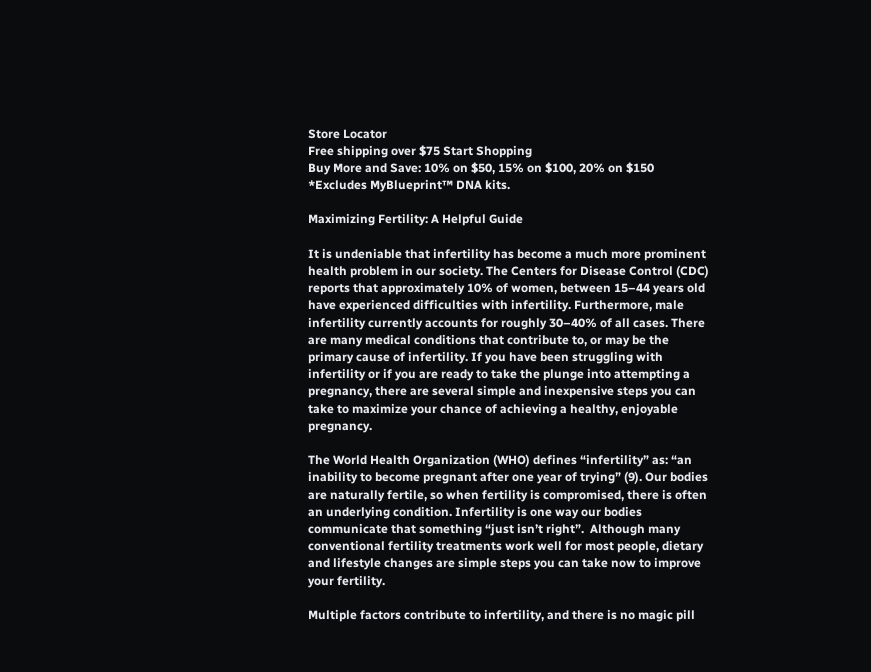Store Locator
Free shipping over $75 Start Shopping
Buy More and Save: 10% on $50, 15% on $100, 20% on $150     *Excludes MyBlueprint™ DNA kits.

Maximizing Fertility: A Helpful Guide

It is undeniable that infertility has become a much more prominent health problem in our society. The Centers for Disease Control (CDC) reports that approximately 10% of women, between 15–44 years old have experienced difficulties with infertility. Furthermore, male infertility currently accounts for roughly 30–40% of all cases. There are many medical conditions that contribute to, or may be the primary cause of infertility. If you have been struggling with infertility or if you are ready to take the plunge into attempting a pregnancy, there are several simple and inexpensive steps you can take to maximize your chance of achieving a healthy, enjoyable pregnancy.

The World Health Organization (WHO) defines “infertility” as: “an inability to become pregnant after one year of trying” (9). Our bodies are naturally fertile, so when fertility is compromised, there is often an underlying condition. Infertility is one way our bodies communicate that something “just isn’t right”.  Although many conventional fertility treatments work well for most people, dietary and lifestyle changes are simple steps you can take now to improve your fertility.

Multiple factors contribute to infertility, and there is no magic pill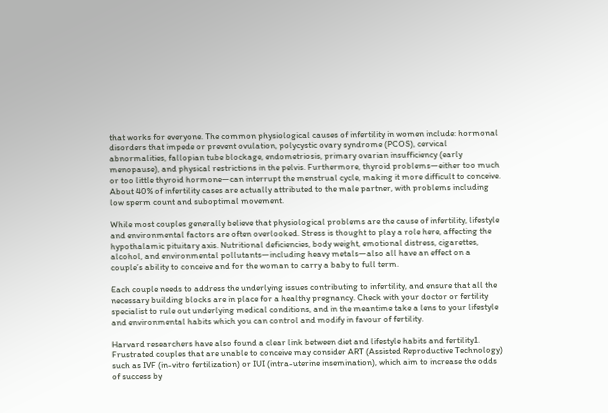that works for everyone. The common physiological causes of infertility in women include: hormonal disorders that impede or prevent ovulation, polycystic ovary syndrome (PCOS), cervical abnormalities, fallopian tube blockage, endometriosis, primary ovarian insufficiency (early menopause), and physical restrictions in the pelvis. Furthermore, thyroid problems—either too much or too little thyroid hormone—can interrupt the menstrual cycle, making it more difficult to conceive. About 40% of infertility cases are actually attributed to the male partner, with problems including low sperm count and suboptimal movement.

While most couples generally believe that physiological problems are the cause of infertility, lifestyle and environmental factors are often overlooked. Stress is thought to play a role here, affecting the hypothalamic pituitary axis. Nutritional deficiencies, body weight, emotional distress, cigarettes, alcohol, and environmental pollutants—including heavy metals—also all have an effect on a couple’s ability to conceive and for the woman to carry a baby to full term.

Each couple needs to address the underlying issues contributing to infertility, and ensure that all the necessary building blocks are in place for a healthy pregnancy. Check with your doctor or fertility specialist to rule out underlying medical conditions, and in the meantime take a lens to your lifestyle and environmental habits which you can control and modify in favour of fertility.

Harvard researchers have also found a clear link between diet and lifestyle habits and fertility1. Frustrated couples that are unable to conceive may consider ART (Assisted Reproductive Technology) such as IVF (in-vitro fertilization) or IUI (intra-uterine insemination), which aim to increase the odds of success by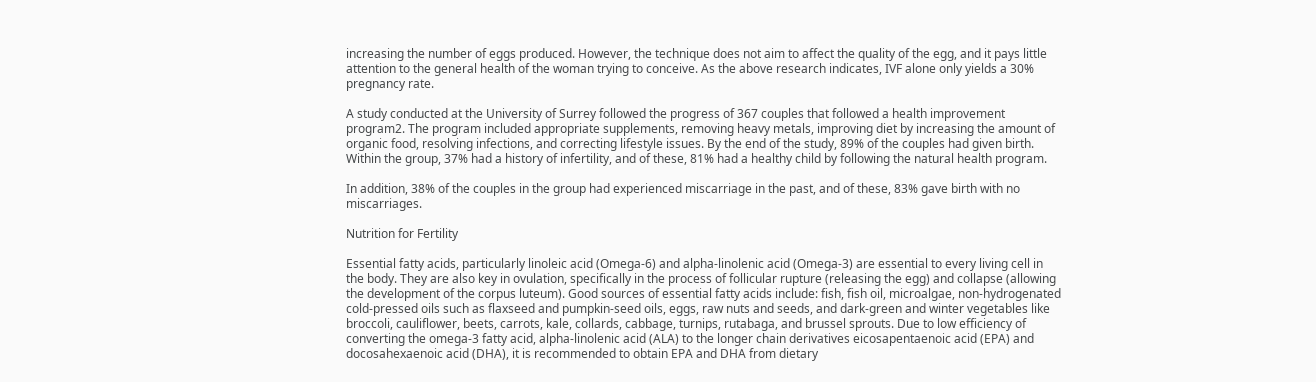increasing the number of eggs produced. However, the technique does not aim to affect the quality of the egg, and it pays little attention to the general health of the woman trying to conceive. As the above research indicates, IVF alone only yields a 30% pregnancy rate.

A study conducted at the University of Surrey followed the progress of 367 couples that followed a health improvement program2. The program included appropriate supplements, removing heavy metals, improving diet by increasing the amount of organic food, resolving infections, and correcting lifestyle issues. By the end of the study, 89% of the couples had given birth. Within the group, 37% had a history of infertility, and of these, 81% had a healthy child by following the natural health program.

In addition, 38% of the couples in the group had experienced miscarriage in the past, and of these, 83% gave birth with no miscarriages.

Nutrition for Fertility

Essential fatty acids, particularly linoleic acid (Omega-6) and alpha-linolenic acid (Omega-3) are essential to every living cell in the body. They are also key in ovulation, specifically in the process of follicular rupture (releasing the egg) and collapse (allowing the development of the corpus luteum). Good sources of essential fatty acids include: fish, fish oil, microalgae, non-hydrogenated cold-pressed oils such as flaxseed and pumpkin-seed oils, eggs, raw nuts and seeds, and dark-green and winter vegetables like broccoli, cauliflower, beets, carrots, kale, collards, cabbage, turnips, rutabaga, and brussel sprouts. Due to low efficiency of converting the omega-3 fatty acid, alpha-linolenic acid (ALA) to the longer chain derivatives eicosapentaenoic acid (EPA) and docosahexaenoic acid (DHA), it is recommended to obtain EPA and DHA from dietary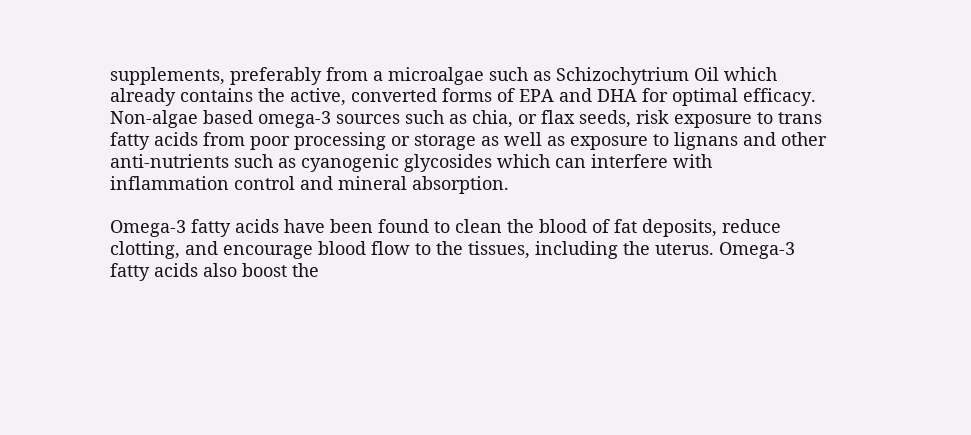supplements, preferably from a microalgae such as Schizochytrium Oil which already contains the active, converted forms of EPA and DHA for optimal efficacy. Non-algae based omega-3 sources such as chia, or flax seeds, risk exposure to trans fatty acids from poor processing or storage as well as exposure to lignans and other anti-nutrients such as cyanogenic glycosides which can interfere with inflammation control and mineral absorption.

Omega-3 fatty acids have been found to clean the blood of fat deposits, reduce clotting, and encourage blood flow to the tissues, including the uterus. Omega-3 fatty acids also boost the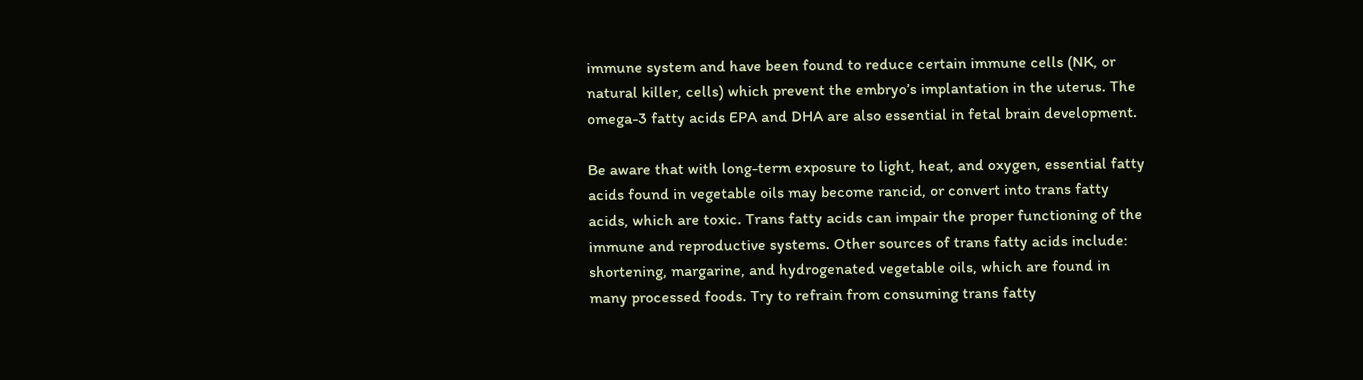immune system and have been found to reduce certain immune cells (NK, or natural killer, cells) which prevent the embryo’s implantation in the uterus. The omega-3 fatty acids EPA and DHA are also essential in fetal brain development.

Be aware that with long-term exposure to light, heat, and oxygen, essential fatty acids found in vegetable oils may become rancid, or convert into trans fatty acids, which are toxic. Trans fatty acids can impair the proper functioning of the immune and reproductive systems. Other sources of trans fatty acids include: shortening, margarine, and hydrogenated vegetable oils, which are found in many processed foods. Try to refrain from consuming trans fatty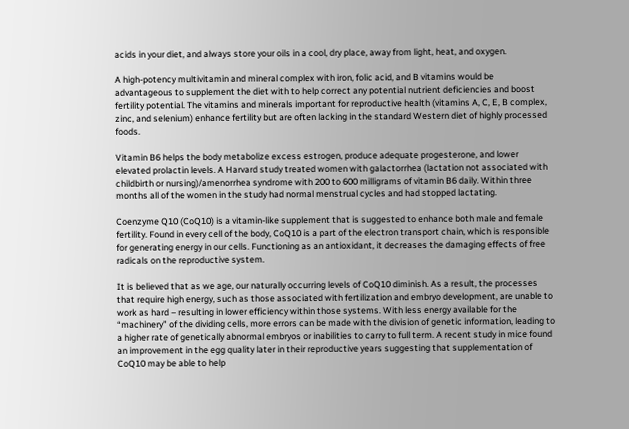acids in your diet, and always store your oils in a cool, dry place, away from light, heat, and oxygen.

A high-potency multivitamin and mineral complex with iron, folic acid, and B vitamins would be advantageous to supplement the diet with to help correct any potential nutrient deficiencies and boost fertility potential. The vitamins and minerals important for reproductive health (vitamins A, C, E, B complex, zinc, and selenium) enhance fertility but are often lacking in the standard Western diet of highly processed foods.

Vitamin B6 helps the body metabolize excess estrogen, produce adequate progesterone, and lower elevated prolactin levels. A Harvard study treated women with galactorrhea (lactation not associated with childbirth or nursing)/amenorrhea syndrome with 200 to 600 milligrams of vitamin B6 daily. Within three months all of the women in the study had normal menstrual cycles and had stopped lactating.

Coenzyme Q10 (CoQ10) is a vitamin-like supplement that is suggested to enhance both male and female fertility. Found in every cell of the body, CoQ10 is a part of the electron transport chain, which is responsible for generating energy in our cells. Functioning as an antioxidant, it decreases the damaging effects of free radicals on the reproductive system.

It is believed that as we age, our naturally occurring levels of CoQ10 diminish. As a result, the processes that require high energy, such as those associated with fertilization and embryo development, are unable to work as hard – resulting in lower efficiency within those systems. With less energy available for the “machinery” of the dividing cells, more errors can be made with the division of genetic information, leading to a higher rate of genetically abnormal embryos or inabilities to carry to full term. A recent study in mice found an improvement in the egg quality later in their reproductive years suggesting that supplementation of CoQ10 may be able to help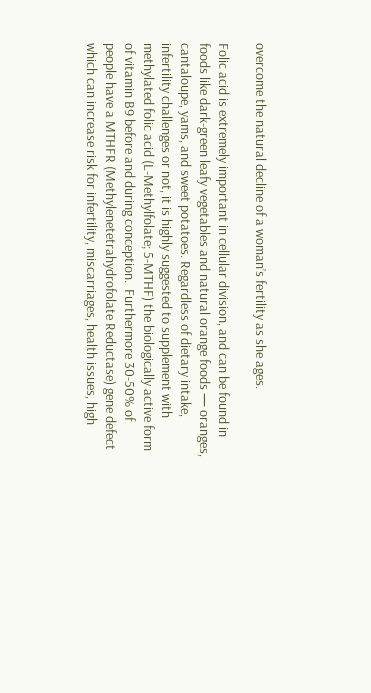overcome the natural decline of a woman’s fertility as she ages.

Folic acid is extremely important in cellular division, and can be found in foods like dark-green leafy vegetables and natural orange foods — oranges, cantaloupe, yams, and sweet potatoes. Regardless of dietary intake, infertility challenges or not, it is highly suggested to supplement with methylated folic acid (L-Methylfolate; 5-MTHF) the biologically active form of vitamin B9 before and during conception.  Furthermore 30-50% of people have a MTHFR (Methylenetetrahydrofolate Reductase) gene defect which can increase risk for infertility, miscarriages, health issues, high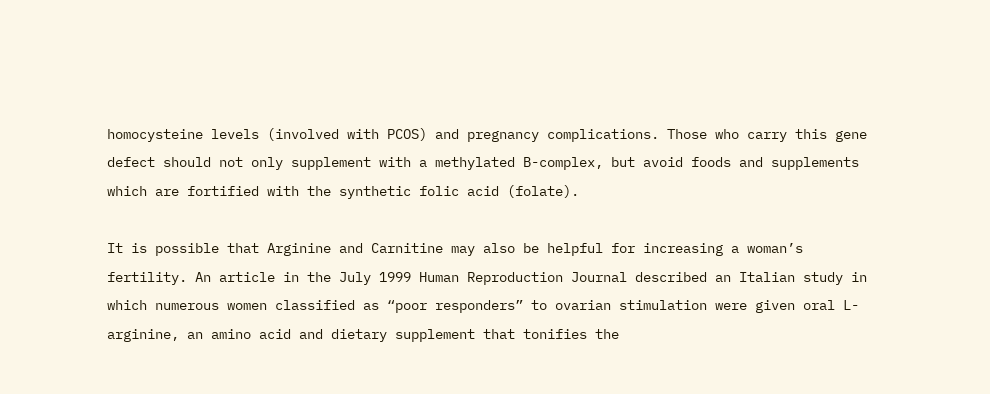homocysteine levels (involved with PCOS) and pregnancy complications. Those who carry this gene defect should not only supplement with a methylated B-complex, but avoid foods and supplements which are fortified with the synthetic folic acid (folate).

It is possible that Arginine and Carnitine may also be helpful for increasing a woman’s fertility. An article in the July 1999 Human Reproduction Journal described an Italian study in which numerous women classified as “poor responders” to ovarian stimulation were given oral L-arginine, an amino acid and dietary supplement that tonifies the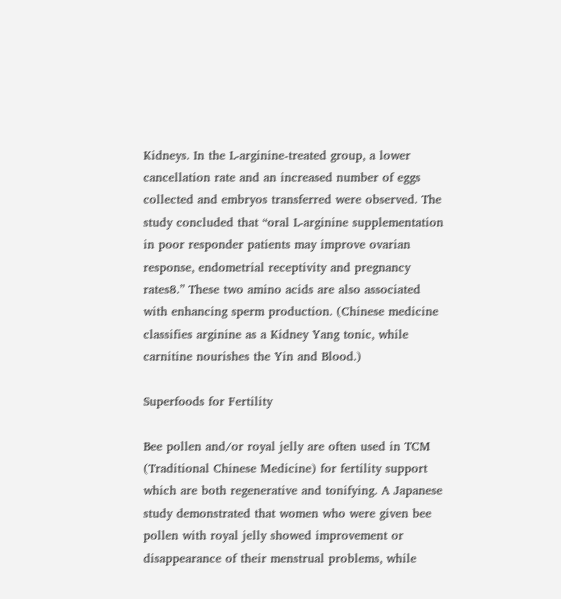Kidneys. In the L-arginine-treated group, a lower cancellation rate and an increased number of eggs collected and embryos transferred were observed. The study concluded that “oral L-arginine supplementation in poor responder patients may improve ovarian response, endometrial receptivity and pregnancy rates8.” These two amino acids are also associated with enhancing sperm production. (Chinese medicine classifies arginine as a Kidney Yang tonic, while carnitine nourishes the Yin and Blood.)

Superfoods for Fertility

Bee pollen and/or royal jelly are often used in TCM (Traditional Chinese Medicine) for fertility support which are both regenerative and tonifying. A Japanese study demonstrated that women who were given bee pollen with royal jelly showed improvement or disappearance of their menstrual problems, while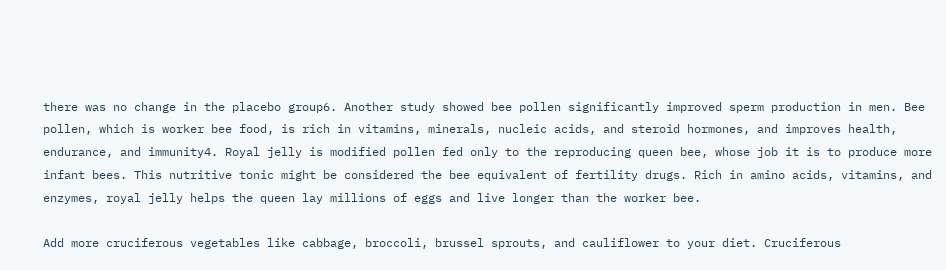there was no change in the placebo group6. Another study showed bee pollen significantly improved sperm production in men. Bee pollen, which is worker bee food, is rich in vitamins, minerals, nucleic acids, and steroid hormones, and improves health, endurance, and immunity4. Royal jelly is modified pollen fed only to the reproducing queen bee, whose job it is to produce more infant bees. This nutritive tonic might be considered the bee equivalent of fertility drugs. Rich in amino acids, vitamins, and enzymes, royal jelly helps the queen lay millions of eggs and live longer than the worker bee.

Add more cruciferous vegetables like cabbage, broccoli, brussel sprouts, and cauliflower to your diet. Cruciferous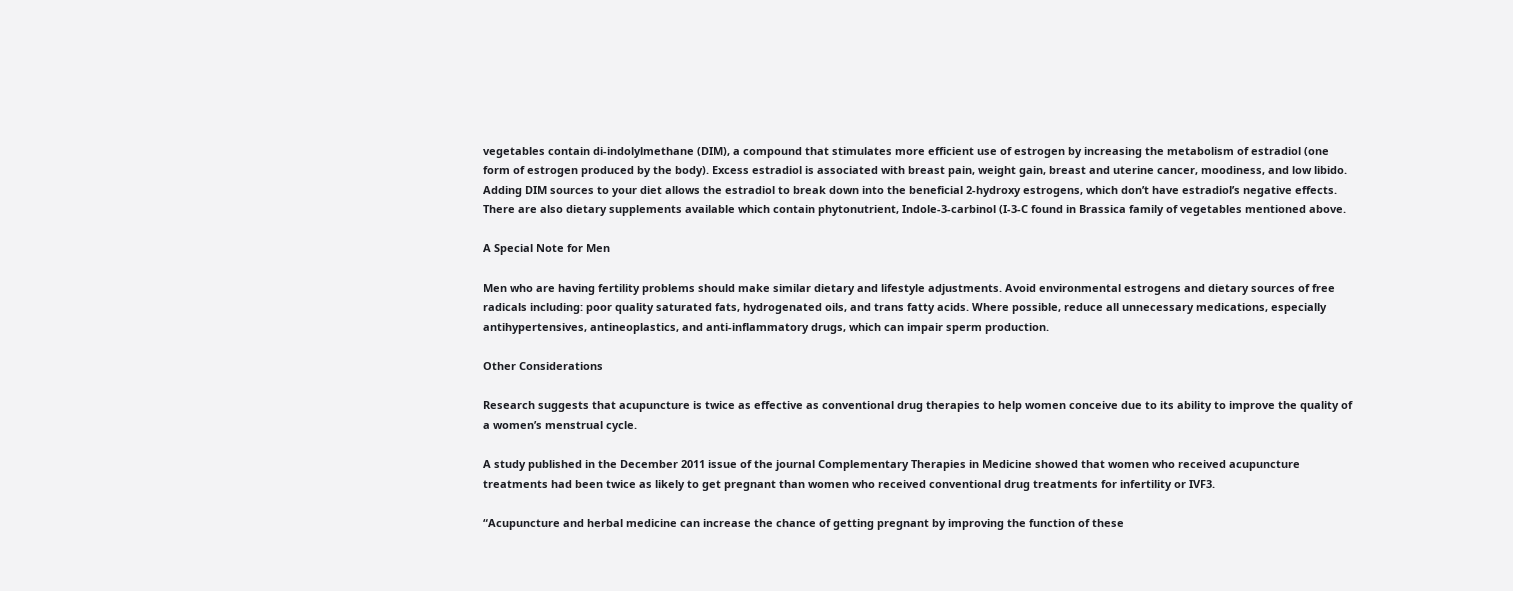vegetables contain di-indolylmethane (DIM), a compound that stimulates more efficient use of estrogen by increasing the metabolism of estradiol (one form of estrogen produced by the body). Excess estradiol is associated with breast pain, weight gain, breast and uterine cancer, moodiness, and low libido. Adding DIM sources to your diet allows the estradiol to break down into the beneficial 2-hydroxy estrogens, which don’t have estradiol’s negative effects. There are also dietary supplements available which contain phytonutrient, Indole-3-carbinol (I-3-C found in Brassica family of vegetables mentioned above.

A Special Note for Men

Men who are having fertility problems should make similar dietary and lifestyle adjustments. Avoid environmental estrogens and dietary sources of free radicals including: poor quality saturated fats, hydrogenated oils, and trans fatty acids. Where possible, reduce all unnecessary medications, especially antihypertensives, antineoplastics, and anti-inflammatory drugs, which can impair sperm production.

Other Considerations

Research suggests that acupuncture is twice as effective as conventional drug therapies to help women conceive due to its ability to improve the quality of a women’s menstrual cycle.

A study published in the December 2011 issue of the journal Complementary Therapies in Medicine showed that women who received acupuncture treatments had been twice as likely to get pregnant than women who received conventional drug treatments for infertility or IVF3.

“Acupuncture and herbal medicine can increase the chance of getting pregnant by improving the function of these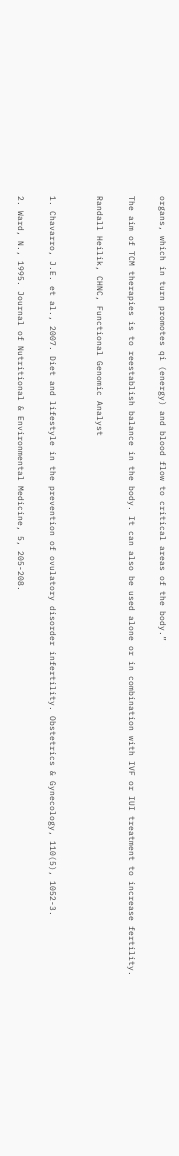organs, which in turn promotes qi (energy) and blood flow to critical areas of the body.”

The aim of TCM therapies is to reestablish balance in the body. It can also be used alone or in combination with IVF or IUI treatment to increase fertility.

Randall Heilik, CHNC, Functional Genomic Analyst


1. Chavarro, J.E. et al., 2007. Diet and lifestyle in the prevention of ovulatory disorder infertility. Obstetrics & Gynecology, 110(5), 1052-3.

2. Ward, N., 1995. Journal of Nutritional & Environmental Medicine, 5, 205-208.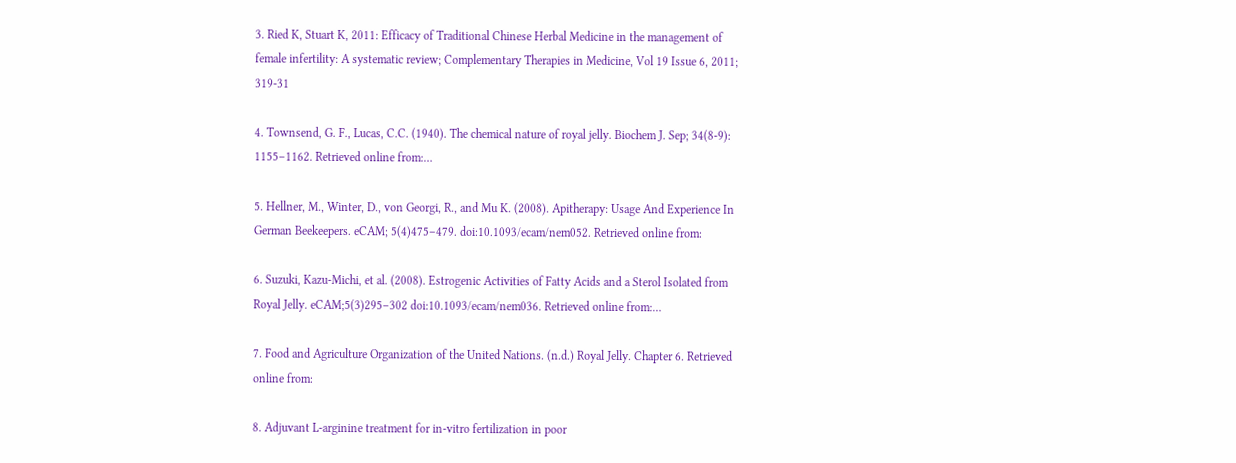3. Ried K, Stuart K, 2011: Efficacy of Traditional Chinese Herbal Medicine in the management of female infertility: A systematic review; Complementary Therapies in Medicine, Vol 19 Issue 6, 2011; 319-31

4. Townsend, G. F., Lucas, C.C. (1940). The chemical nature of royal jelly. Biochem J. Sep; 34(8-9): 1155–1162. Retrieved online from:…

5. Hellner, M., Winter, D., von Georgi, R., and Mu K. (2008). Apitherapy: Usage And Experience In German Beekeepers. eCAM; 5(4)475–479. doi:10.1093/ecam/nem052. Retrieved online from:

6. Suzuki, Kazu-Michi, et al. (2008). Estrogenic Activities of Fatty Acids and a Sterol Isolated from Royal Jelly. eCAM;5(3)295–302 doi:10.1093/ecam/nem036. Retrieved online from:…

7. Food and Agriculture Organization of the United Nations. (n.d.) Royal Jelly. Chapter 6. Retrieved online from:

8. Adjuvant L-arginine treatment for in-vitro fertilization in poor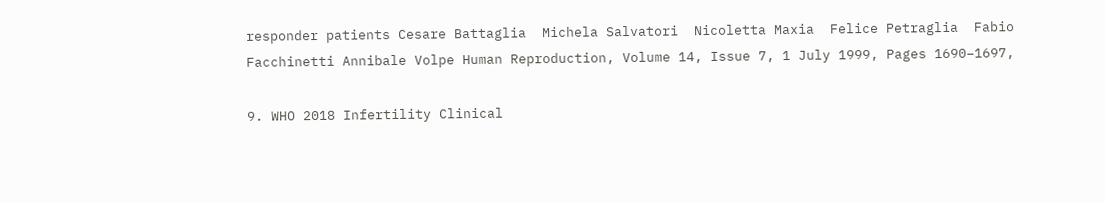responder patients Cesare Battaglia  Michela Salvatori  Nicoletta Maxia  Felice Petraglia  Fabio Facchinetti Annibale Volpe Human Reproduction, Volume 14, Issue 7, 1 July 1999, Pages 1690–1697,

9. WHO 2018 Infertility Clinical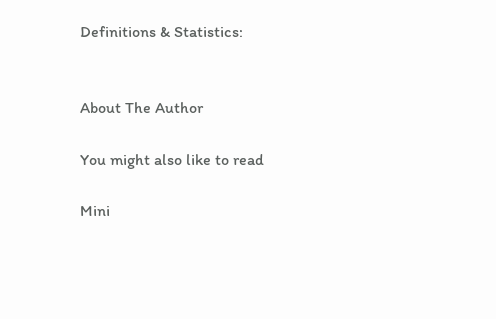Definitions & Statistics:


About The Author

You might also like to read

Mini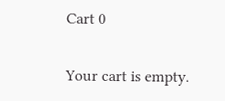Cart 0

Your cart is empty.